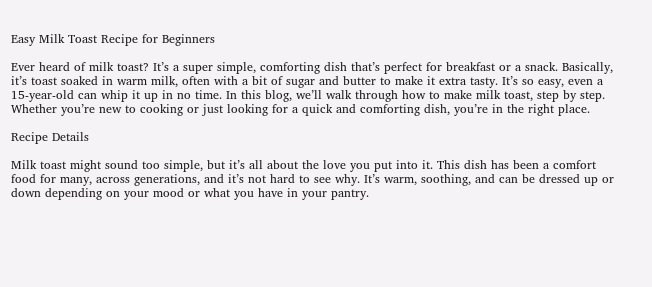Easy Milk Toast Recipe for Beginners

Ever heard of milk toast? It’s a super simple, comforting dish that’s perfect for breakfast or a snack. Basically, it’s toast soaked in warm milk, often with a bit of sugar and butter to make it extra tasty. It’s so easy, even a 15-year-old can whip it up in no time. In this blog, we’ll walk through how to make milk toast, step by step. Whether you’re new to cooking or just looking for a quick and comforting dish, you’re in the right place.

Recipe Details

Milk toast might sound too simple, but it’s all about the love you put into it. This dish has been a comfort food for many, across generations, and it’s not hard to see why. It’s warm, soothing, and can be dressed up or down depending on your mood or what you have in your pantry.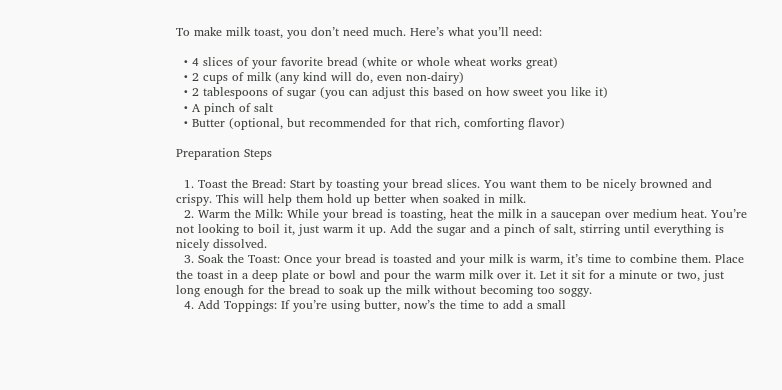To make milk toast, you don’t need much. Here’s what you’ll need:

  • 4 slices of your favorite bread (white or whole wheat works great)
  • 2 cups of milk (any kind will do, even non-dairy)
  • 2 tablespoons of sugar (you can adjust this based on how sweet you like it)
  • A pinch of salt
  • Butter (optional, but recommended for that rich, comforting flavor)

Preparation Steps

  1. Toast the Bread: Start by toasting your bread slices. You want them to be nicely browned and crispy. This will help them hold up better when soaked in milk.
  2. Warm the Milk: While your bread is toasting, heat the milk in a saucepan over medium heat. You’re not looking to boil it, just warm it up. Add the sugar and a pinch of salt, stirring until everything is nicely dissolved.
  3. Soak the Toast: Once your bread is toasted and your milk is warm, it’s time to combine them. Place the toast in a deep plate or bowl and pour the warm milk over it. Let it sit for a minute or two, just long enough for the bread to soak up the milk without becoming too soggy.
  4. Add Toppings: If you’re using butter, now’s the time to add a small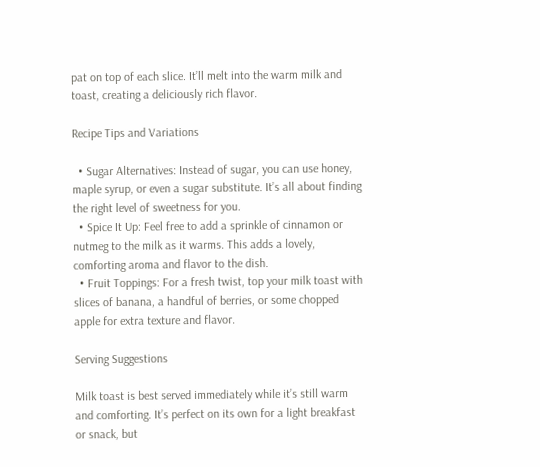pat on top of each slice. It’ll melt into the warm milk and toast, creating a deliciously rich flavor.

Recipe Tips and Variations

  • Sugar Alternatives: Instead of sugar, you can use honey, maple syrup, or even a sugar substitute. It’s all about finding the right level of sweetness for you.
  • Spice It Up: Feel free to add a sprinkle of cinnamon or nutmeg to the milk as it warms. This adds a lovely, comforting aroma and flavor to the dish.
  • Fruit Toppings: For a fresh twist, top your milk toast with slices of banana, a handful of berries, or some chopped apple for extra texture and flavor.

Serving Suggestions

Milk toast is best served immediately while it’s still warm and comforting. It’s perfect on its own for a light breakfast or snack, but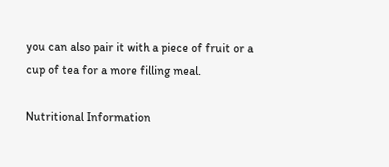you can also pair it with a piece of fruit or a cup of tea for a more filling meal.

Nutritional Information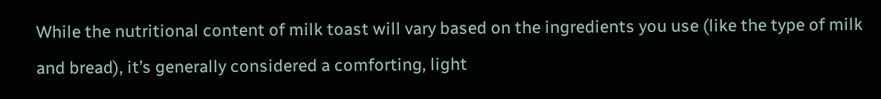While the nutritional content of milk toast will vary based on the ingredients you use (like the type of milk and bread), it’s generally considered a comforting, light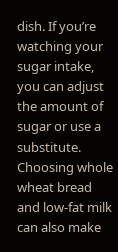dish. If you’re watching your sugar intake, you can adjust the amount of sugar or use a substitute. Choosing whole wheat bread and low-fat milk can also make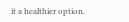it a healthier option.